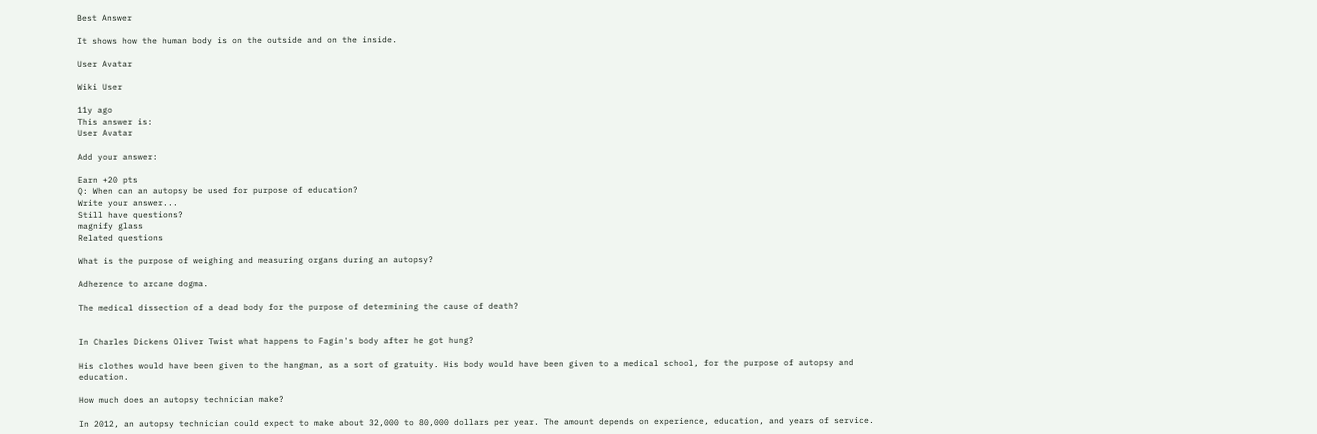Best Answer

It shows how the human body is on the outside and on the inside.

User Avatar

Wiki User

11y ago
This answer is:
User Avatar

Add your answer:

Earn +20 pts
Q: When can an autopsy be used for purpose of education?
Write your answer...
Still have questions?
magnify glass
Related questions

What is the purpose of weighing and measuring organs during an autopsy?

Adherence to arcane dogma.

The medical dissection of a dead body for the purpose of determining the cause of death?


In Charles Dickens Oliver Twist what happens to Fagin's body after he got hung?

His clothes would have been given to the hangman, as a sort of gratuity. His body would have been given to a medical school, for the purpose of autopsy and education.

How much does an autopsy technician make?

In 2012, an autopsy technician could expect to make about 32,000 to 80,000 dollars per year. The amount depends on experience, education, and years of service.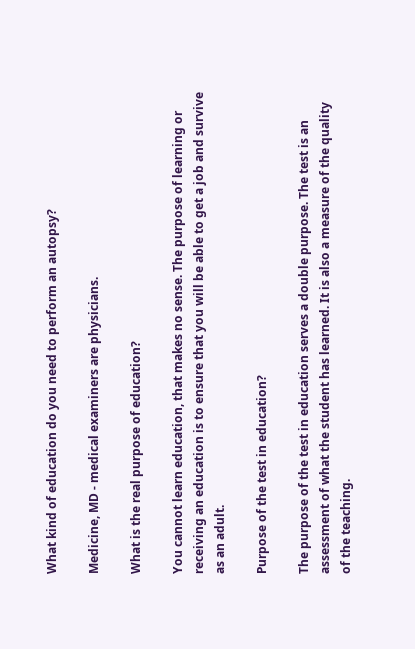What kind of education do you need to perform an autopsy?

Medicine, MD - medical examiners are physicians.

What is the real purpose of education?

You cannot learn education, that makes no sense. The purpose of learning or receiving an education is to ensure that you will be able to get a job and survive as an adult.

Purpose of the test in education?

The purpose of the test in education serves a double purpose. The test is an assessment of what the student has learned. It is also a measure of the quality of the teaching.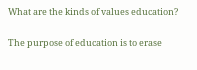What are the kinds of values education?

The purpose of education is to erase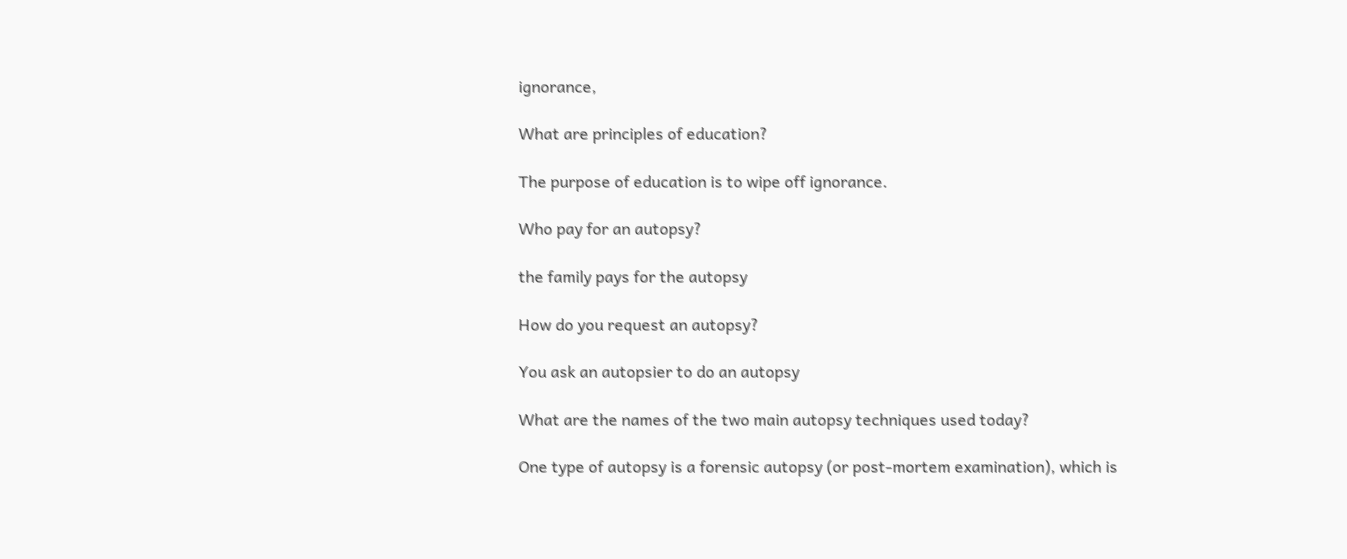ignorance,

What are principles of education?

The purpose of education is to wipe off ignorance.

Who pay for an autopsy?

the family pays for the autopsy

How do you request an autopsy?

You ask an autopsier to do an autopsy

What are the names of the two main autopsy techniques used today?

One type of autopsy is a forensic autopsy (or post-mortem examination), which is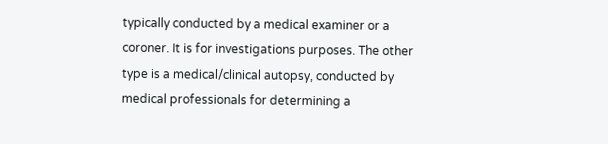typically conducted by a medical examiner or a coroner. It is for investigations purposes. The other type is a medical/clinical autopsy, conducted by medical professionals for determining a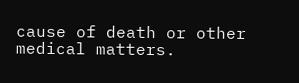cause of death or other medical matters.